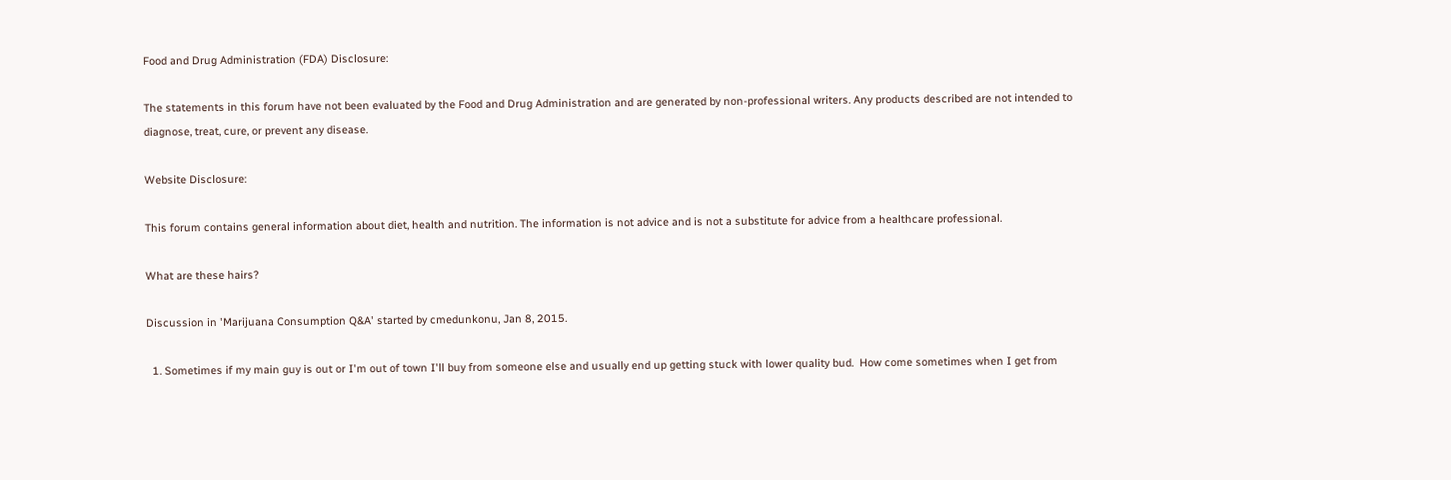Food and Drug Administration (FDA) Disclosure:

The statements in this forum have not been evaluated by the Food and Drug Administration and are generated by non-professional writers. Any products described are not intended to diagnose, treat, cure, or prevent any disease.

Website Disclosure:

This forum contains general information about diet, health and nutrition. The information is not advice and is not a substitute for advice from a healthcare professional.

What are these hairs?

Discussion in 'Marijuana Consumption Q&A' started by cmedunkonu, Jan 8, 2015.

  1. Sometimes if my main guy is out or I'm out of town I'll buy from someone else and usually end up getting stuck with lower quality bud.  How come sometimes when I get from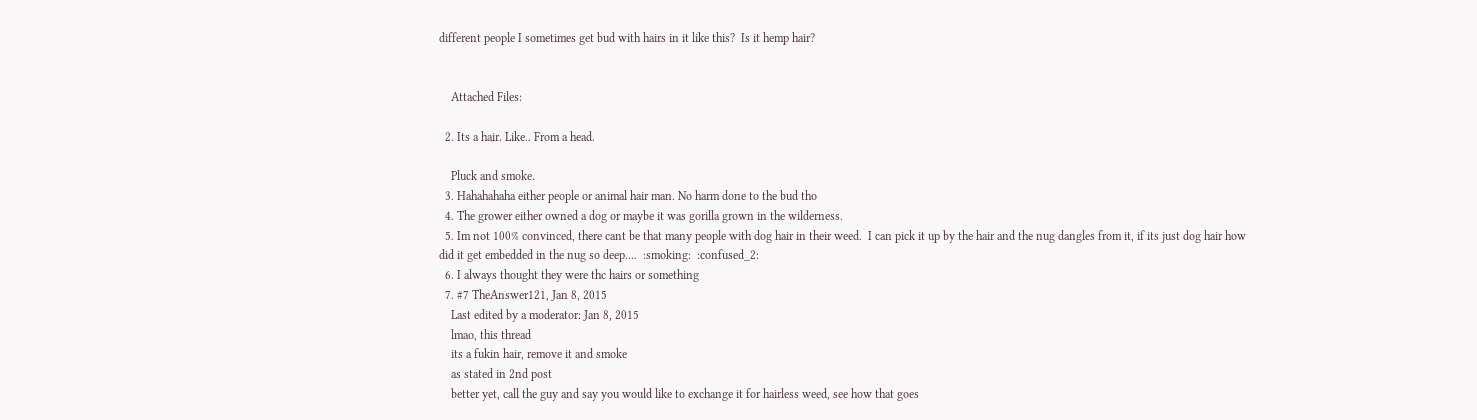different people I sometimes get bud with hairs in it like this?  Is it hemp hair?


    Attached Files:

  2. Its a hair. Like.. From a head.

    Pluck and smoke.
  3. Hahahahaha either people or animal hair man. No harm done to the bud tho
  4. The grower either owned a dog or maybe it was gorilla grown in the wilderness.
  5. Im not 100% convinced, there cant be that many people with dog hair in their weed.  I can pick it up by the hair and the nug dangles from it, if its just dog hair how did it get embedded in the nug so deep....  :smoking:  :confused_2:
  6. I always thought they were thc hairs or something
  7. #7 TheAnswer121, Jan 8, 2015
    Last edited by a moderator: Jan 8, 2015
    lmao, this thread
    its a fukin hair, remove it and smoke
    as stated in 2nd post
    better yet, call the guy and say you would like to exchange it for hairless weed, see how that goes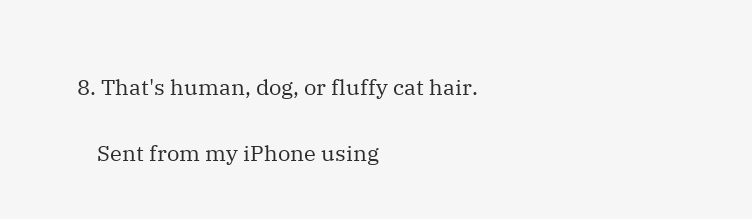8. That's human, dog, or fluffy cat hair.

    Sent from my iPhone using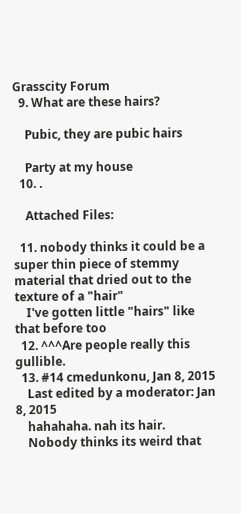Grasscity Forum
  9. What are these hairs?

    Pubic, they are pubic hairs

    Party at my house
  10. .

    Attached Files:

  11. nobody thinks it could be a super thin piece of stemmy material that dried out to the texture of a "hair"
    I've gotten little "hairs" like that before too
  12. ^^^Are people really this gullible.
  13. #14 cmedunkonu, Jan 8, 2015
    Last edited by a moderator: Jan 8, 2015
    hahahaha. nah its hair.
    Nobody thinks its weird that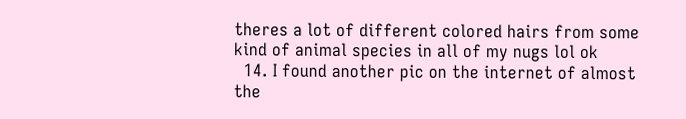theres a lot of different colored hairs from some kind of animal species in all of my nugs lol ok
  14. I found another pic on the internet of almost the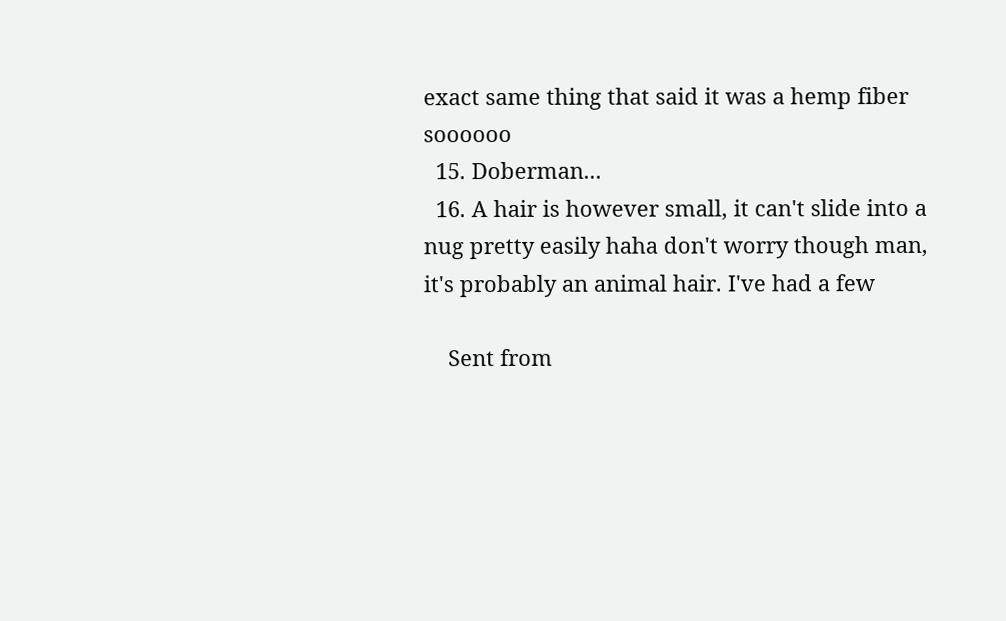exact same thing that said it was a hemp fiber soooooo
  15. Doberman...
  16. A hair is however small, it can't slide into a nug pretty easily haha don't worry though man, it's probably an animal hair. I've had a few

    Sent from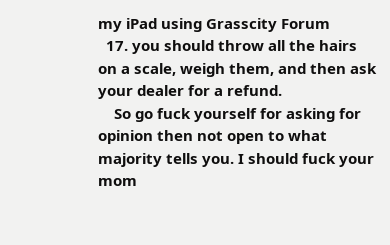my iPad using Grasscity Forum
  17. you should throw all the hairs on a scale, weigh them, and then ask your dealer for a refund.
    So go fuck yourself for asking for opinion then not open to what majority tells you. I should fuck your mom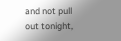and not pull out tonight,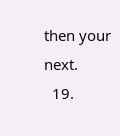then your next.
  19.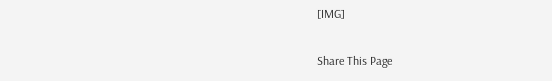[IMG]

Share This Page